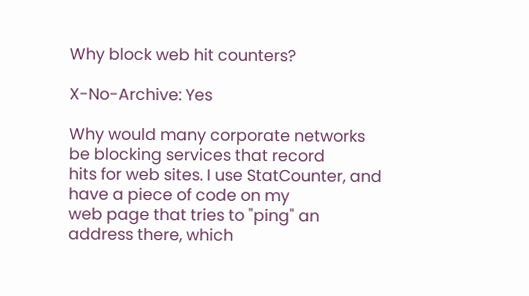Why block web hit counters?

X-No-Archive: Yes

Why would many corporate networks be blocking services that record
hits for web sites. I use StatCounter, and have a piece of code on my
web page that tries to "ping" an address there, which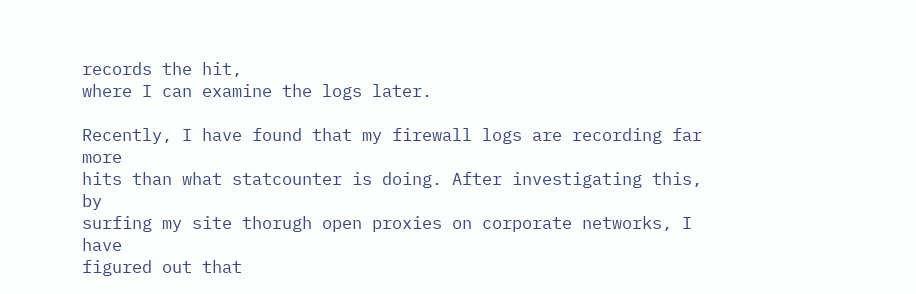records the hit,
where I can examine the logs later.

Recently, I have found that my firewall logs are recording far more
hits than what statcounter is doing. After investigating this, by
surfing my site thorugh open proxies on corporate networks, I have
figured out that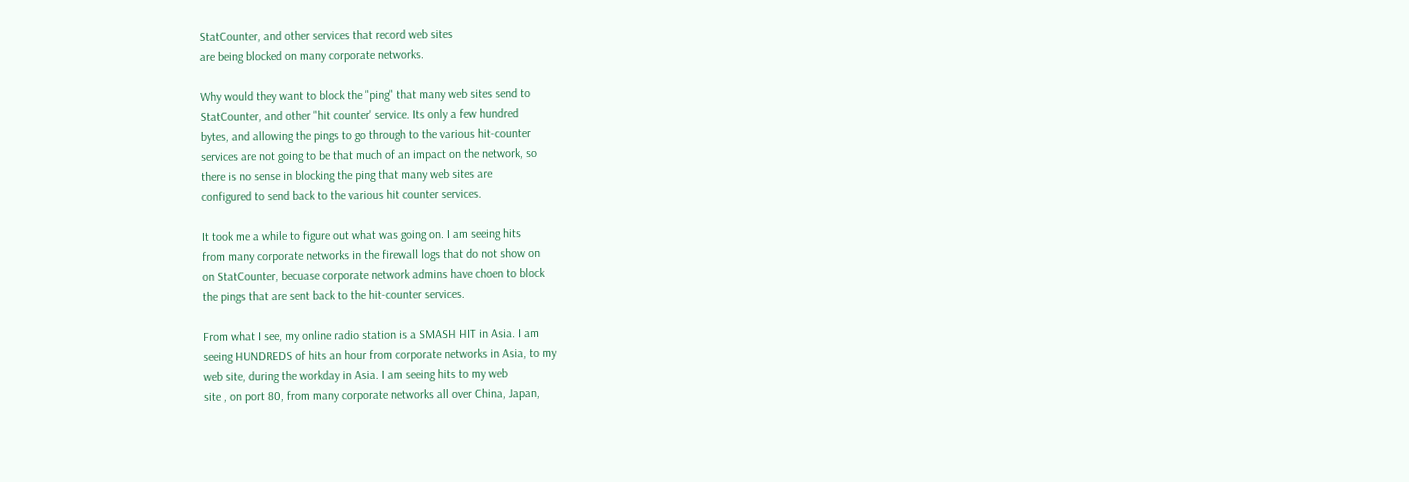StatCounter, and other services that record web sites
are being blocked on many corporate networks.

Why would they want to block the "ping" that many web sites send to
StatCounter, and other "hit counter' service. Its only a few hundred
bytes, and allowing the pings to go through to the various hit-counter
services are not going to be that much of an impact on the network, so
there is no sense in blocking the ping that many web sites are
configured to send back to the various hit counter services.

It took me a while to figure out what was going on. I am seeing hits
from many corporate networks in the firewall logs that do not show on
on StatCounter, becuase corporate network admins have choen to block
the pings that are sent back to the hit-counter services.

From what I see, my online radio station is a SMASH HIT in Asia. I am
seeing HUNDREDS of hits an hour from corporate networks in Asia, to my
web site, during the workday in Asia. I am seeing hits to my web
site , on port 80, from many corporate networks all over China, Japan,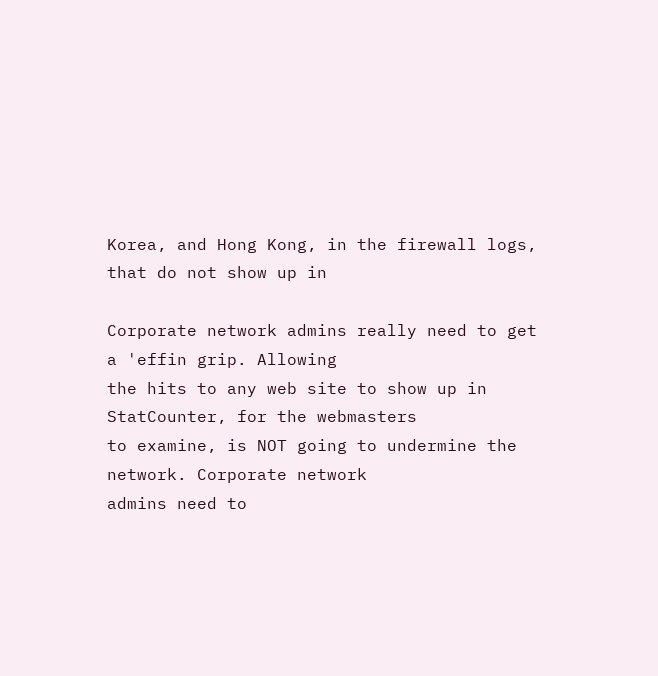Korea, and Hong Kong, in the firewall logs, that do not show up in

Corporate network admins really need to get a 'effin grip. Allowing
the hits to any web site to show up in StatCounter, for the webmasters
to examine, is NOT going to undermine the network. Corporate network
admins need to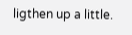ligthen up a little.